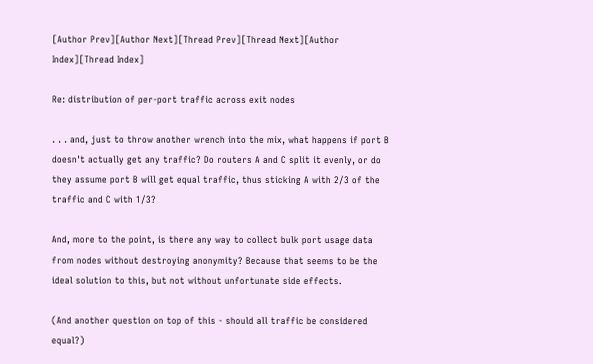[Author Prev][Author Next][Thread Prev][Thread Next][Author Index][Thread Index]

Re: distribution of per-port traffic across exit nodes

. . . and, just to throw another wrench into the mix, what happens if port B doesn't actually get any traffic? Do routers A and C split it evenly, or do they assume port B will get equal traffic, thus sticking A with 2/3 of the traffic and C with 1/3?

And, more to the point, is there any way to collect bulk port usage data from nodes without destroying anonymity? Because that seems to be the ideal solution to this, but not without unfortunate side effects.

(And another question on top of this - should all traffic be considered equal?)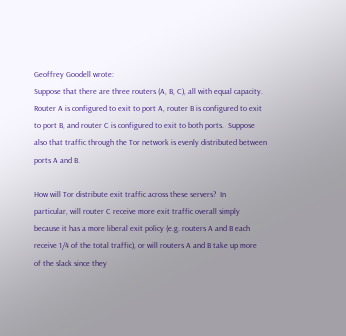Geoffrey Goodell wrote:
Suppose that there are three routers (A, B, C), all with equal capacity.
Router A is configured to exit to port A, router B is configured to exit
to port B, and router C is configured to exit to both ports.  Suppose
also that traffic through the Tor network is evenly distributed between
ports A and B.

How will Tor distribute exit traffic across these servers?  In
particular, will router C receive more exit traffic overall simply
because it has a more liberal exit policy (e.g. routers A and B each
receive 1/4 of the total traffic), or will routers A and B take up more
of the slack since they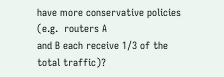have more conservative policies (e.g.  routers A
and B each receive 1/3 of the total traffic)?